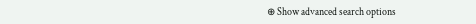⊕ Show advanced search options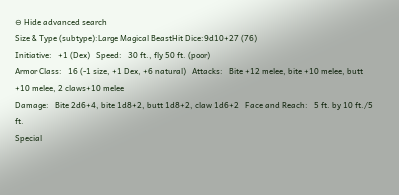⊖ Hide advanced search
Size & Type (subtype):Large Magical BeastHit Dice:9d10+27 (76)
Initiative:   +1 (Dex)   Speed:   30 ft., fly 50 ft. (poor)
Armor Class:   16 (-1 size, +1 Dex, +6 natural)   Attacks:   Bite +12 melee, bite +10 melee, butt +10 melee, 2 claws+10 melee
Damage:   Bite 2d6+4, bite 1d8+2, butt 1d8+2, claw 1d6+2   Face and Reach:   5 ft. by 10 ft./5 ft.
Special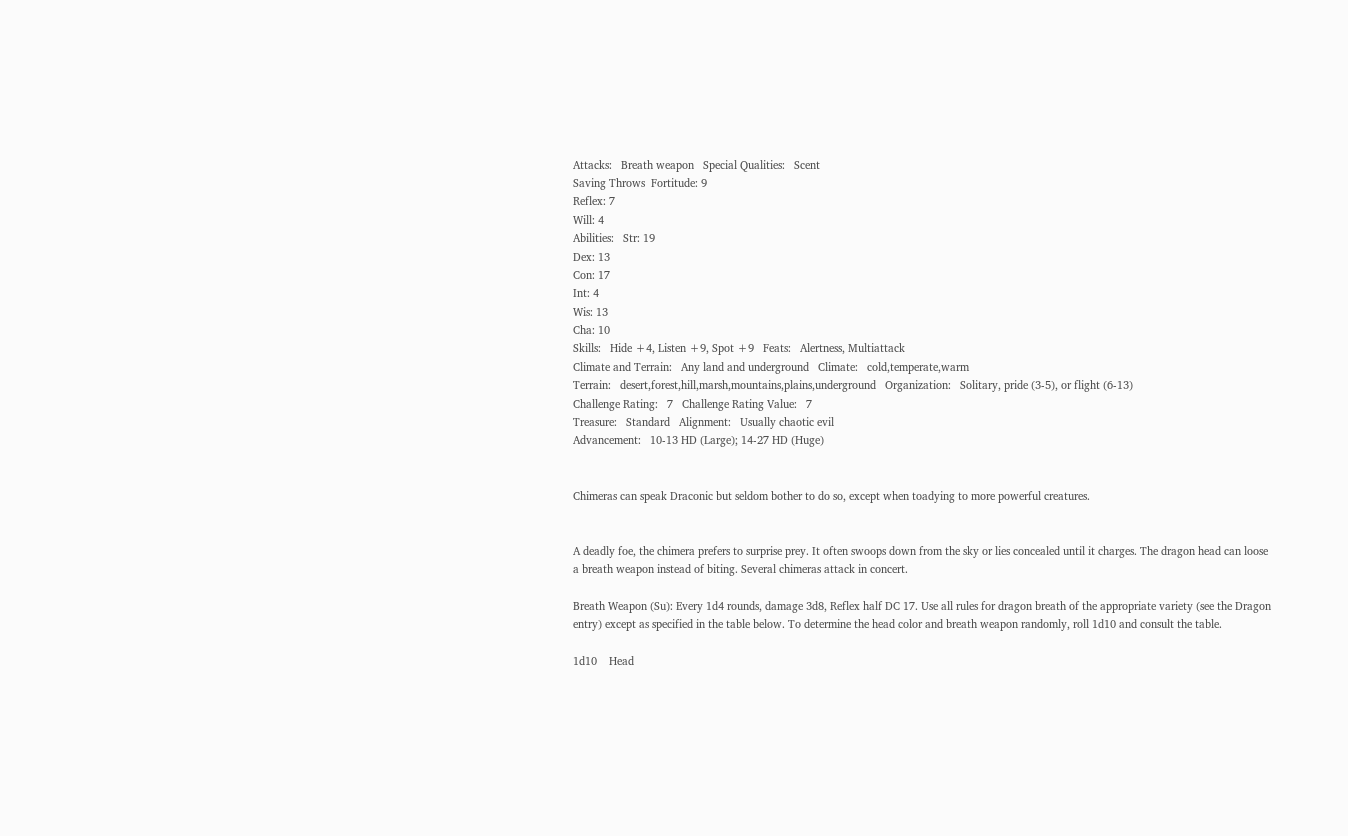Attacks:   Breath weapon   Special Qualities:   Scent
Saving Throws  Fortitude: 9
Reflex: 7
Will: 4
Abilities:   Str: 19
Dex: 13
Con: 17
Int: 4
Wis: 13
Cha: 10
Skills:   Hide +4, Listen +9, Spot +9   Feats:   Alertness, Multiattack
Climate and Terrain:   Any land and underground   Climate:   cold,temperate,warm
Terrain:   desert,forest,hill,marsh,mountains,plains,underground   Organization:   Solitary, pride (3-5), or flight (6-13)
Challenge Rating:   7   Challenge Rating Value:   7
Treasure:   Standard   Alignment:   Usually chaotic evil
Advancement:   10-13 HD (Large); 14-27 HD (Huge)


Chimeras can speak Draconic but seldom bother to do so, except when toadying to more powerful creatures.


A deadly foe, the chimera prefers to surprise prey. It often swoops down from the sky or lies concealed until it charges. The dragon head can loose a breath weapon instead of biting. Several chimeras attack in concert.

Breath Weapon (Su): Every 1d4 rounds, damage 3d8, Reflex half DC 17. Use all rules for dragon breath of the appropriate variety (see the Dragon entry) except as specified in the table below. To determine the head color and breath weapon randomly, roll 1d10 and consult the table.

1d10    Head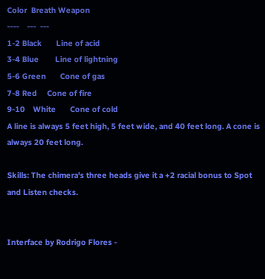Color  Breath Weapon
----    ---  ---
1-2 Black       Line of acid
3-4 Blue        Line of lightning
5-6 Green       Cone of gas
7-8 Red     Cone of fire
9-10    White       Cone of cold
A line is always 5 feet high, 5 feet wide, and 40 feet long. A cone is always 20 feet long.

Skills: The chimera's three heads give it a +2 racial bonus to Spot and Listen checks.


Interface by Rodrigo Flores -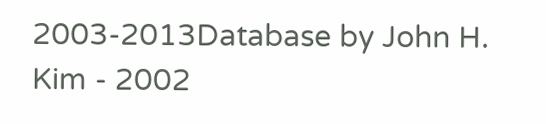2003-2013Database by John H. Kim - 2002